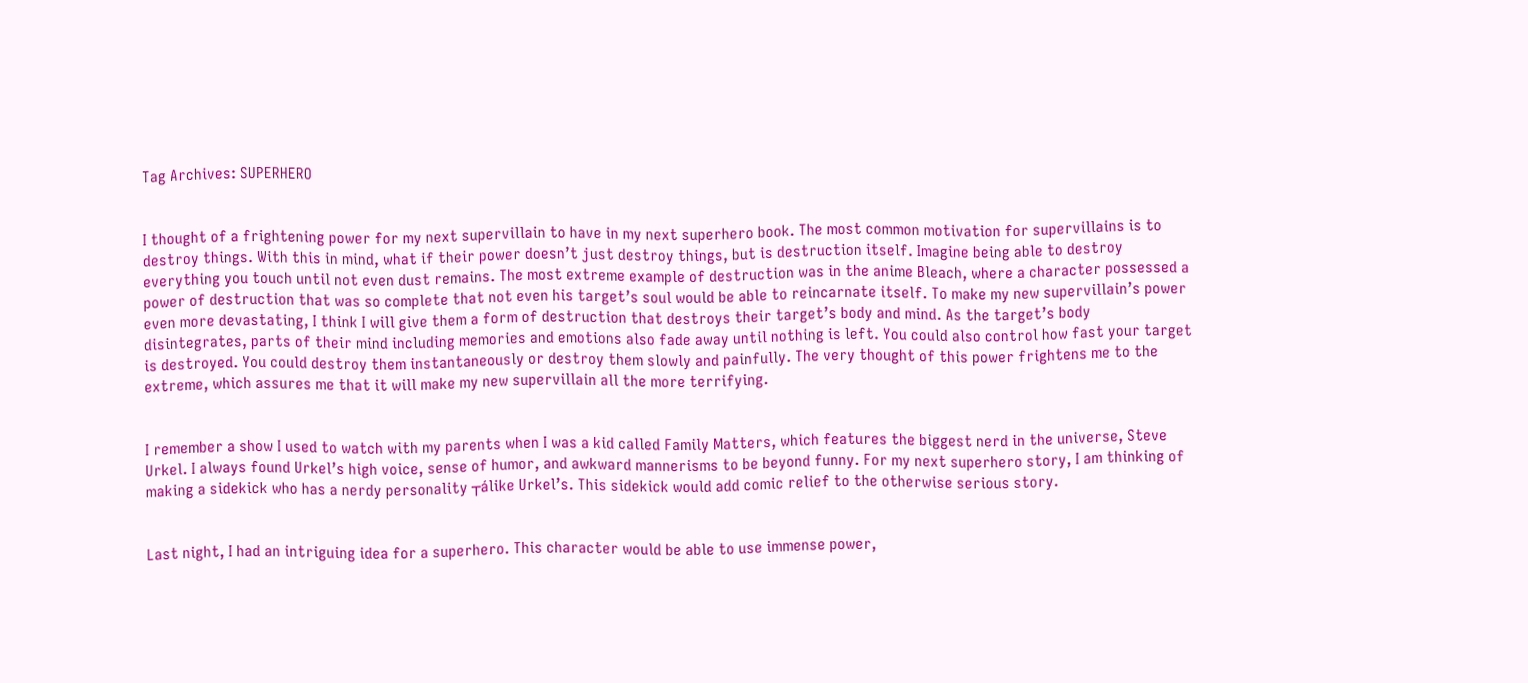Tag Archives: SUPERHERO


I thought of a frightening power for my next supervillain to have in my next superhero book. The most common motivation for supervillains is to destroy things. With this in mind, what if their power doesn’t just destroy things, but is destruction itself. Imagine being able to destroy everything you touch until not even dust remains. The most extreme example of destruction was in the anime Bleach, where a character possessed a power of destruction that was so complete that not even his target’s soul would be able to reincarnate itself. To make my new supervillain’s power even more devastating, I think I will give them a form of destruction that destroys their target’s body and mind. As the target’s body disintegrates, parts of their mind including memories and emotions also fade away until nothing is left. You could also control how fast your target is destroyed. You could destroy them instantaneously or destroy them slowly and painfully. The very thought of this power frightens me to the extreme, which assures me that it will make my new supervillain all the more terrifying.


I remember a show I used to watch with my parents when I was a kid called Family Matters, which features the biggest nerd in the universe, Steve Urkel. I always found Urkel’s high voice, sense of humor, and awkward mannerisms to be beyond funny. For my next superhero story, I am thinking of making a sidekick who has a nerdy personality ┬álike Urkel’s. This sidekick would add comic relief to the otherwise serious story.


Last night, I had an intriguing idea for a superhero. This character would be able to use immense power,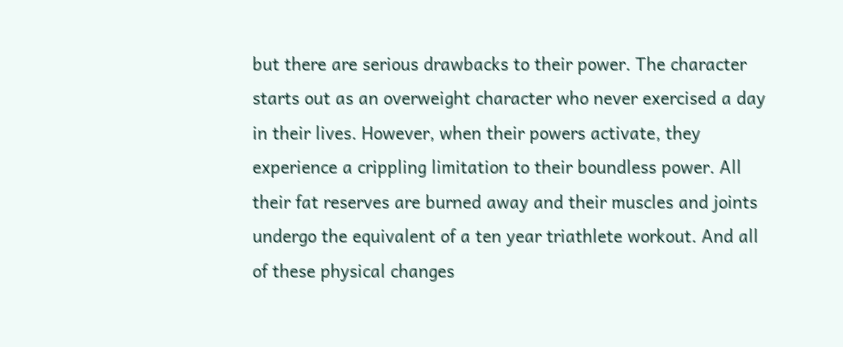but there are serious drawbacks to their power. The character starts out as an overweight character who never exercised a day in their lives. However, when their powers activate, they experience a crippling limitation to their boundless power. All their fat reserves are burned away and their muscles and joints undergo the equivalent of a ten year triathlete workout. And all of these physical changes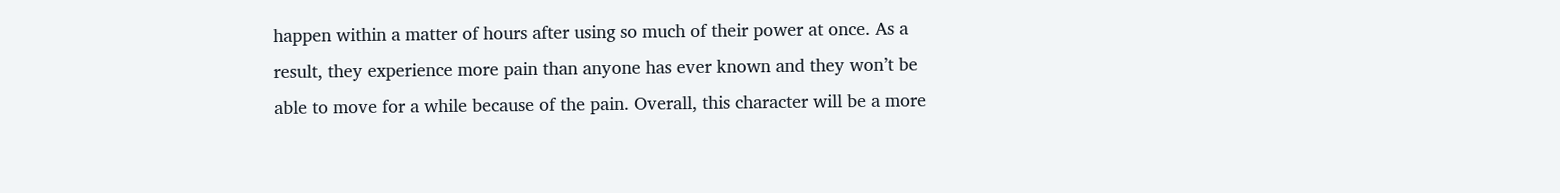happen within a matter of hours after using so much of their power at once. As a result, they experience more pain than anyone has ever known and they won’t be able to move for a while because of the pain. Overall, this character will be a more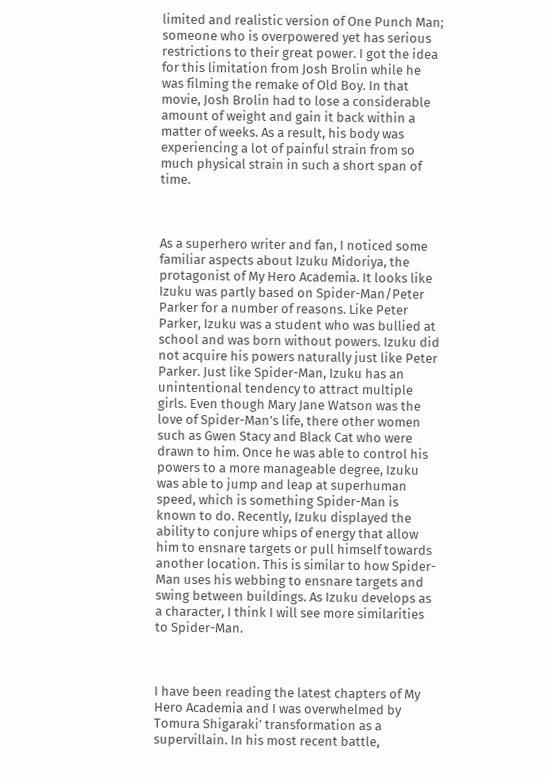limited and realistic version of One Punch Man; someone who is overpowered yet has serious restrictions to their great power. I got the idea for this limitation from Josh Brolin while he was filming the remake of Old Boy. In that movie, Josh Brolin had to lose a considerable amount of weight and gain it back within a matter of weeks. As a result, his body was experiencing a lot of painful strain from so much physical strain in such a short span of time.



As a superhero writer and fan, I noticed some familiar aspects about Izuku Midoriya, the protagonist of My Hero Academia. It looks like Izuku was partly based on Spider-Man/Peter Parker for a number of reasons. Like Peter Parker, Izuku was a student who was bullied at school and was born without powers. Izuku did not acquire his powers naturally just like Peter Parker. Just like Spider-Man, Izuku has an unintentional tendency to attract multiple girls. Even though Mary Jane Watson was the love of Spider-Man’s life, there other women such as Gwen Stacy and Black Cat who were drawn to him. Once he was able to control his powers to a more manageable degree, Izuku was able to jump and leap at superhuman speed, which is something Spider-Man is known to do. Recently, Izuku displayed the ability to conjure whips of energy that allow him to ensnare targets or pull himself towards another location. This is similar to how Spider-Man uses his webbing to ensnare targets and swing between buildings. As Izuku develops as a character, I think I will see more similarities to Spider-Man.



I have been reading the latest chapters of My Hero Academia and I was overwhelmed by Tomura Shigaraki’ transformation as a supervillain. In his most recent battle,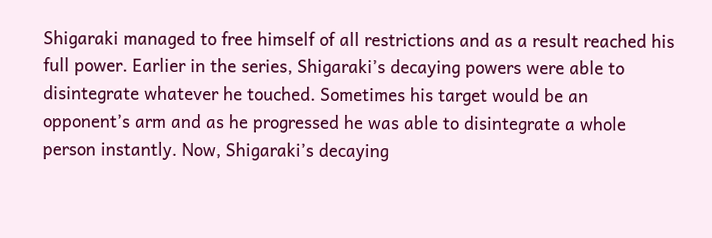Shigaraki managed to free himself of all restrictions and as a result reached his full power. Earlier in the series, Shigaraki’s decaying powers were able to disintegrate whatever he touched. Sometimes his target would be an opponent’s arm and as he progressed he was able to disintegrate a whole person instantly. Now, Shigaraki’s decaying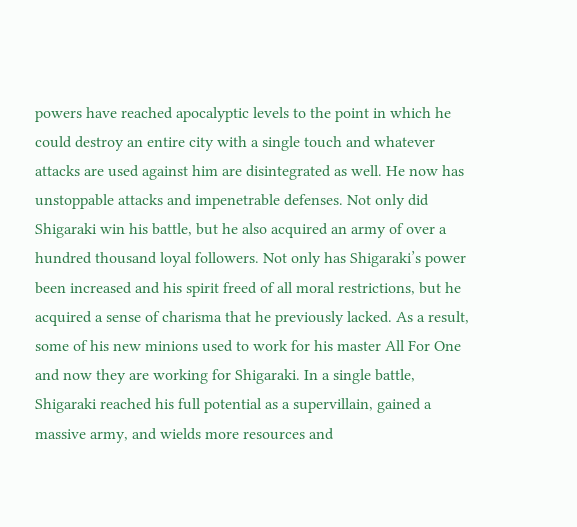powers have reached apocalyptic levels to the point in which he could destroy an entire city with a single touch and whatever attacks are used against him are disintegrated as well. He now has unstoppable attacks and impenetrable defenses. Not only did Shigaraki win his battle, but he also acquired an army of over a hundred thousand loyal followers. Not only has Shigaraki’s power been increased and his spirit freed of all moral restrictions, but he acquired a sense of charisma that he previously lacked. As a result, some of his new minions used to work for his master All For One and now they are working for Shigaraki. In a single battle, Shigaraki reached his full potential as a supervillain, gained a massive army, and wields more resources and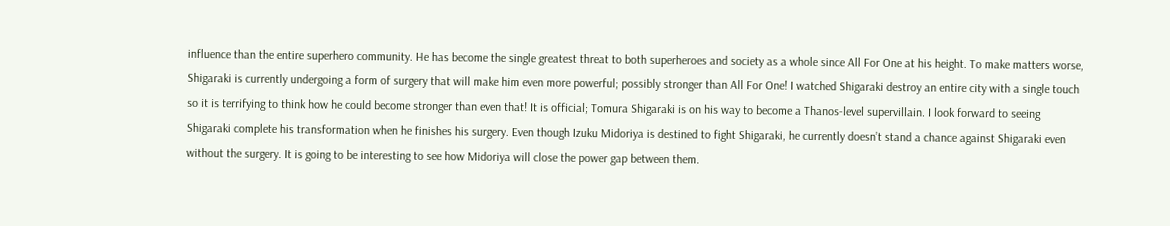influence than the entire superhero community. He has become the single greatest threat to both superheroes and society as a whole since All For One at his height. To make matters worse, Shigaraki is currently undergoing a form of surgery that will make him even more powerful; possibly stronger than All For One! I watched Shigaraki destroy an entire city with a single touch so it is terrifying to think how he could become stronger than even that! It is official; Tomura Shigaraki is on his way to become a Thanos-level supervillain. I look forward to seeing Shigaraki complete his transformation when he finishes his surgery. Even though Izuku Midoriya is destined to fight Shigaraki, he currently doesn’t stand a chance against Shigaraki even without the surgery. It is going to be interesting to see how Midoriya will close the power gap between them.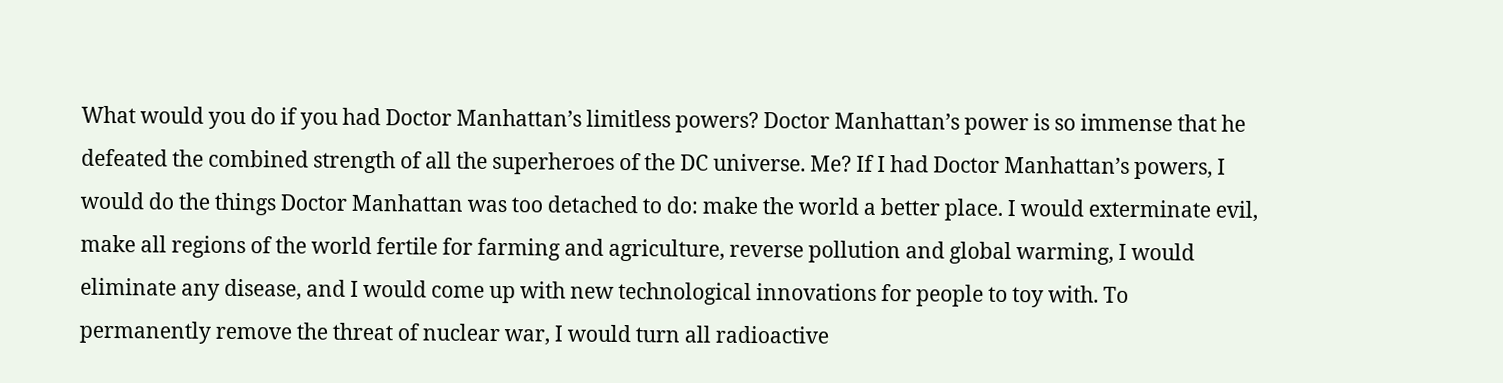What would you do if you had Doctor Manhattan’s limitless powers? Doctor Manhattan’s power is so immense that he defeated the combined strength of all the superheroes of the DC universe. Me? If I had Doctor Manhattan’s powers, I would do the things Doctor Manhattan was too detached to do: make the world a better place. I would exterminate evil, make all regions of the world fertile for farming and agriculture, reverse pollution and global warming, I would eliminate any disease, and I would come up with new technological innovations for people to toy with. To permanently remove the threat of nuclear war, I would turn all radioactive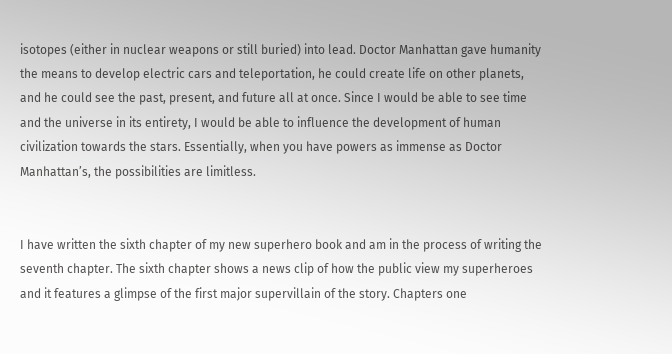isotopes (either in nuclear weapons or still buried) into lead. Doctor Manhattan gave humanity the means to develop electric cars and teleportation, he could create life on other planets, and he could see the past, present, and future all at once. Since I would be able to see time and the universe in its entirety, I would be able to influence the development of human civilization towards the stars. Essentially, when you have powers as immense as Doctor Manhattan’s, the possibilities are limitless.


I have written the sixth chapter of my new superhero book and am in the process of writing the seventh chapter. The sixth chapter shows a news clip of how the public view my superheroes and it features a glimpse of the first major supervillain of the story. Chapters one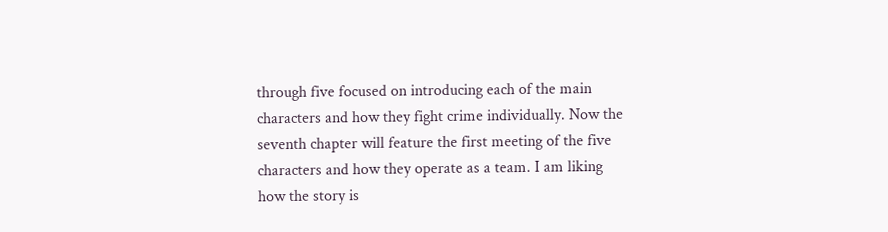through five focused on introducing each of the main characters and how they fight crime individually. Now the seventh chapter will feature the first meeting of the five characters and how they operate as a team. I am liking how the story is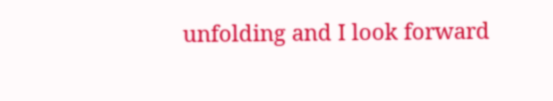unfolding and I look forward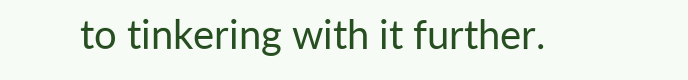to tinkering with it further.